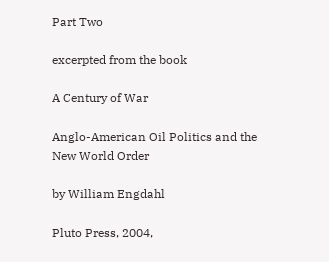Part Two

excerpted from the book

A Century of War

Anglo-American Oil Politics and the New World Order

by William Engdahl

Pluto Press, 2004,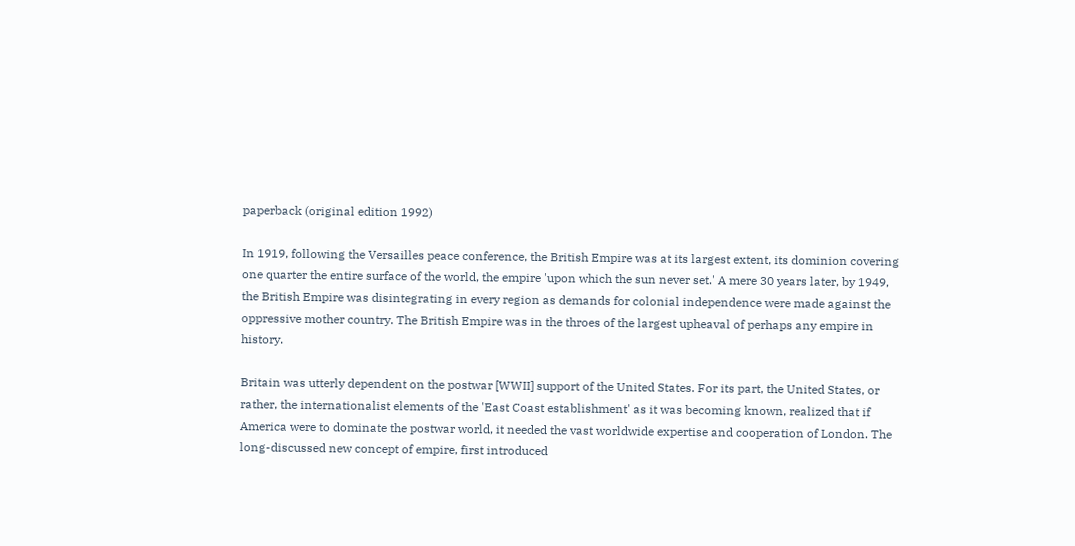paperback (original edition 1992)

In 1919, following the Versailles peace conference, the British Empire was at its largest extent, its dominion covering one quarter the entire surface of the world, the empire 'upon which the sun never set.' A mere 30 years later, by 1949, the British Empire was disintegrating in every region as demands for colonial independence were made against the oppressive mother country. The British Empire was in the throes of the largest upheaval of perhaps any empire in history.

Britain was utterly dependent on the postwar [WWII] support of the United States. For its part, the United States, or rather, the internationalist elements of the 'East Coast establishment' as it was becoming known, realized that if America were to dominate the postwar world, it needed the vast worldwide expertise and cooperation of London. The long-discussed new concept of empire, first introduced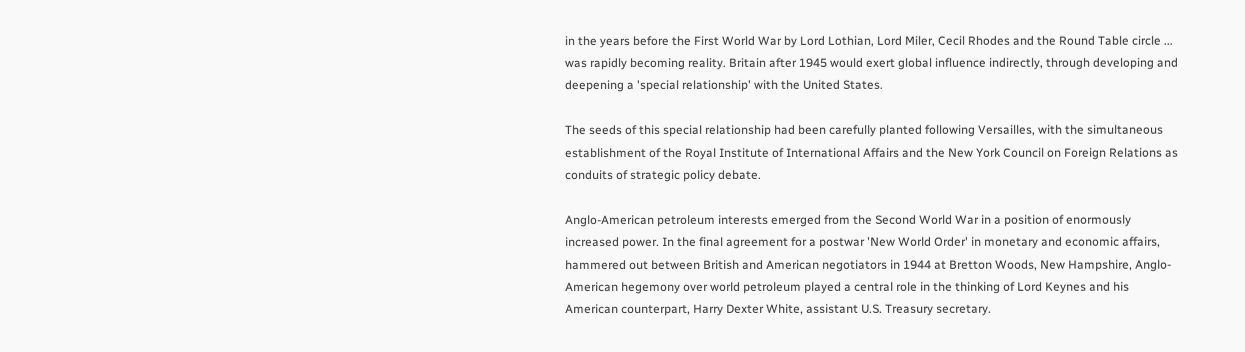in the years before the First World War by Lord Lothian, Lord Miler, Cecil Rhodes and the Round Table circle ... was rapidly becoming reality. Britain after 1945 would exert global influence indirectly, through developing and deepening a 'special relationship' with the United States.

The seeds of this special relationship had been carefully planted following Versailles, with the simultaneous establishment of the Royal Institute of International Affairs and the New York Council on Foreign Relations as conduits of strategic policy debate.

Anglo-American petroleum interests emerged from the Second World War in a position of enormously increased power. In the final agreement for a postwar 'New World Order' in monetary and economic affairs, hammered out between British and American negotiators in 1944 at Bretton Woods, New Hampshire, Anglo-American hegemony over world petroleum played a central role in the thinking of Lord Keynes and his American counterpart, Harry Dexter White, assistant U.S. Treasury secretary.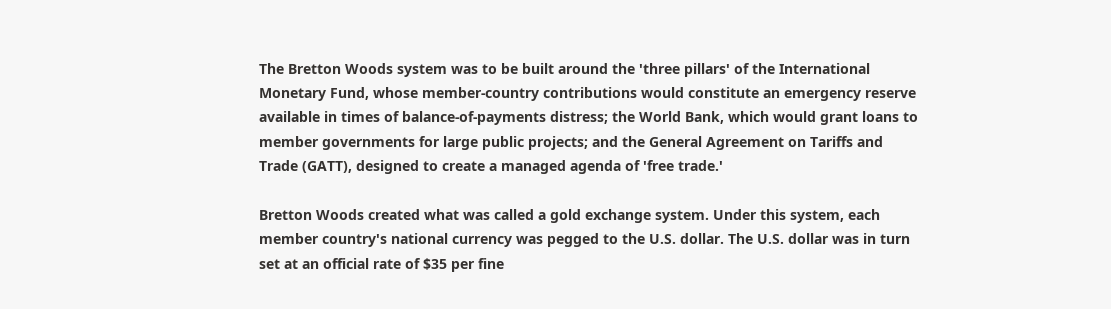The Bretton Woods system was to be built around the 'three pillars' of the International Monetary Fund, whose member-country contributions would constitute an emergency reserve available in times of balance-of-payments distress; the World Bank, which would grant loans to member governments for large public projects; and the General Agreement on Tariffs and Trade (GATT), designed to create a managed agenda of 'free trade.'

Bretton Woods created what was called a gold exchange system. Under this system, each member country's national currency was pegged to the U.S. dollar. The U.S. dollar was in turn set at an official rate of $35 per fine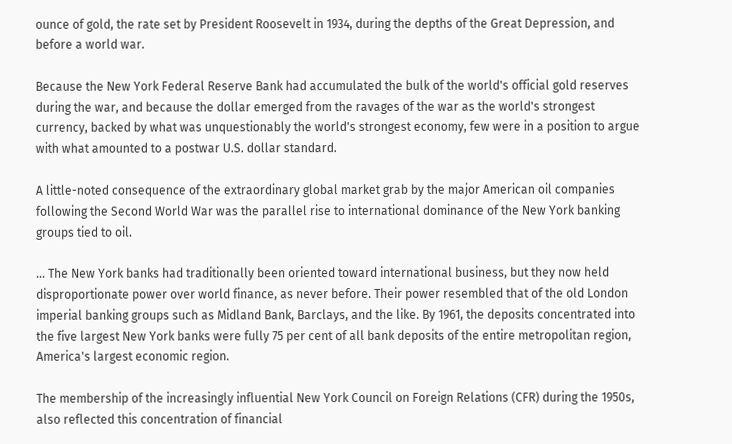ounce of gold, the rate set by President Roosevelt in 1934, during the depths of the Great Depression, and before a world war.

Because the New York Federal Reserve Bank had accumulated the bulk of the world's official gold reserves during the war, and because the dollar emerged from the ravages of the war as the world's strongest currency, backed by what was unquestionably the world's strongest economy, few were in a position to argue with what amounted to a postwar U.S. dollar standard.

A little-noted consequence of the extraordinary global market grab by the major American oil companies following the Second World War was the parallel rise to international dominance of the New York banking groups tied to oil.

... The New York banks had traditionally been oriented toward international business, but they now held disproportionate power over world finance, as never before. Their power resembled that of the old London imperial banking groups such as Midland Bank, Barclays, and the like. By 1961, the deposits concentrated into the five largest New York banks were fully 75 per cent of all bank deposits of the entire metropolitan region, America's largest economic region.

The membership of the increasingly influential New York Council on Foreign Relations (CFR) during the 1950s, also reflected this concentration of financial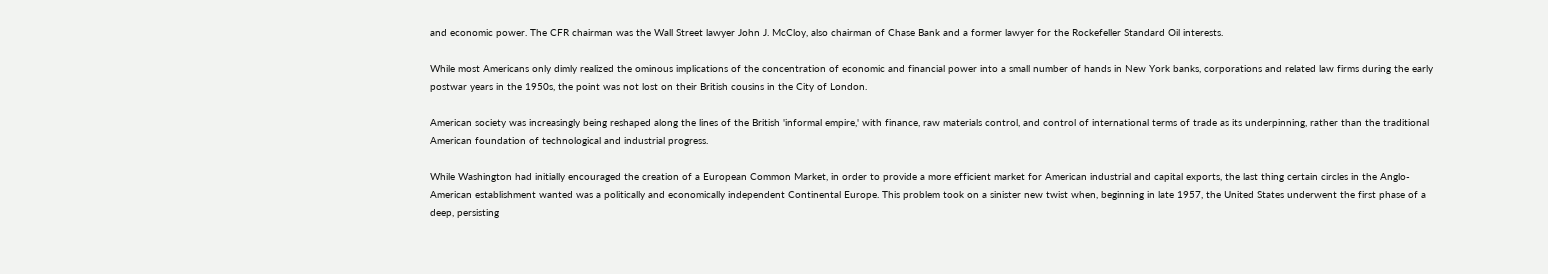and economic power. The CFR chairman was the Wall Street lawyer John J. McCloy, also chairman of Chase Bank and a former lawyer for the Rockefeller Standard Oil interests.

While most Americans only dimly realized the ominous implications of the concentration of economic and financial power into a small number of hands in New York banks, corporations and related law firms during the early postwar years in the 1950s, the point was not lost on their British cousins in the City of London.

American society was increasingly being reshaped along the lines of the British 'informal empire,' with finance, raw materials control, and control of international terms of trade as its underpinning, rather than the traditional American foundation of technological and industrial progress.

While Washington had initially encouraged the creation of a European Common Market, in order to provide a more efficient market for American industrial and capital exports, the last thing certain circles in the Anglo-American establishment wanted was a politically and economically independent Continental Europe. This problem took on a sinister new twist when, beginning in late 1957, the United States underwent the first phase of a deep, persisting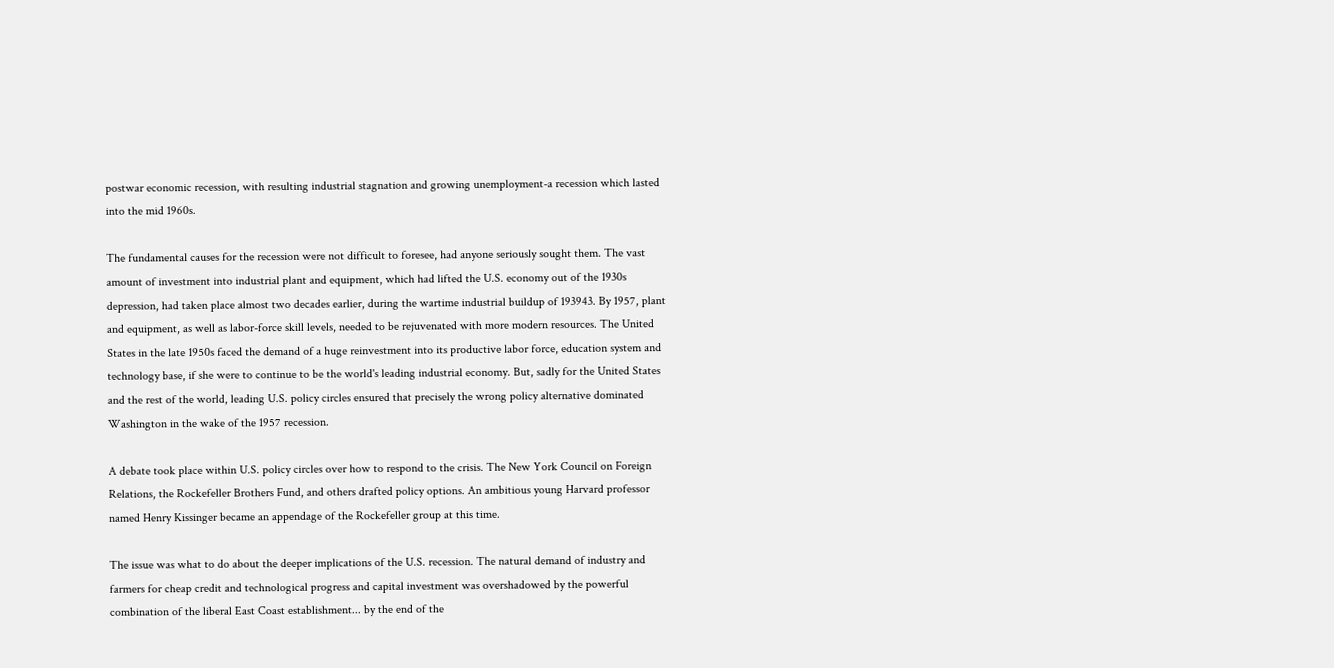postwar economic recession, with resulting industrial stagnation and growing unemployment-a recession which lasted into the mid 1960s.

The fundamental causes for the recession were not difficult to foresee, had anyone seriously sought them. The vast amount of investment into industrial plant and equipment, which had lifted the U.S. economy out of the 1930s depression, had taken place almost two decades earlier, during the wartime industrial buildup of 193943. By 1957, plant and equipment, as well as labor-force skill levels, needed to be rejuvenated with more modern resources. The United States in the late 1950s faced the demand of a huge reinvestment into its productive labor force, education system and technology base, if she were to continue to be the world's leading industrial economy. But, sadly for the United States and the rest of the world, leading U.S. policy circles ensured that precisely the wrong policy alternative dominated Washington in the wake of the 1957 recession.

A debate took place within U.S. policy circles over how to respond to the crisis. The New York Council on Foreign Relations, the Rockefeller Brothers Fund, and others drafted policy options. An ambitious young Harvard professor named Henry Kissinger became an appendage of the Rockefeller group at this time.

The issue was what to do about the deeper implications of the U.S. recession. The natural demand of industry and farmers for cheap credit and technological progress and capital investment was overshadowed by the powerful combination of the liberal East Coast establishment... by the end of the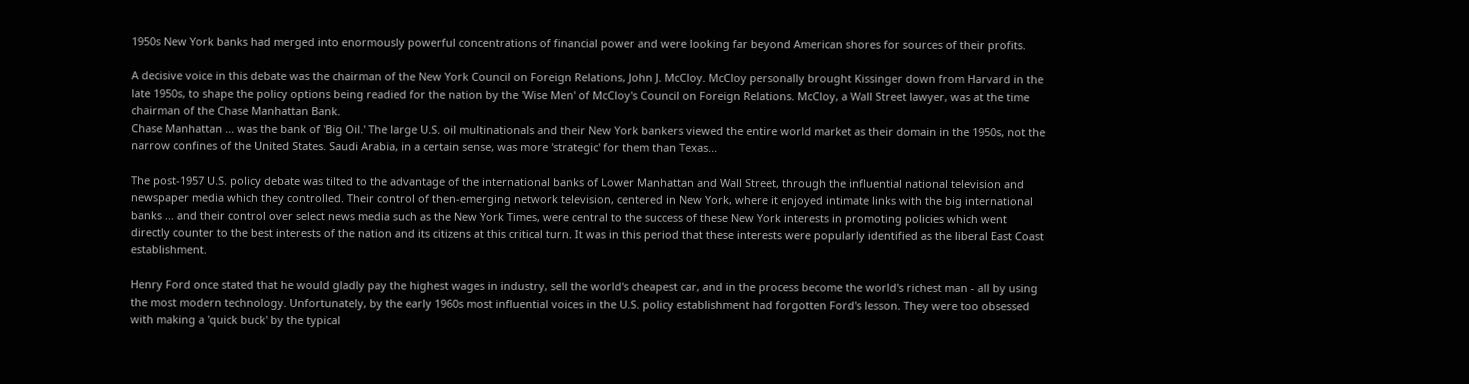1950s New York banks had merged into enormously powerful concentrations of financial power and were looking far beyond American shores for sources of their profits.

A decisive voice in this debate was the chairman of the New York Council on Foreign Relations, John J. McCloy. McCloy personally brought Kissinger down from Harvard in the late 1950s, to shape the policy options being readied for the nation by the 'Wise Men' of McCloy's Council on Foreign Relations. McCloy, a Wall Street lawyer, was at the time chairman of the Chase Manhattan Bank.
Chase Manhattan ... was the bank of 'Big Oil.' The large U.S. oil multinationals and their New York bankers viewed the entire world market as their domain in the 1950s, not the narrow confines of the United States. Saudi Arabia, in a certain sense, was more 'strategic' for them than Texas...

The post-1957 U.S. policy debate was tilted to the advantage of the international banks of Lower Manhattan and Wall Street, through the influential national television and newspaper media which they controlled. Their control of then-emerging network television, centered in New York, where it enjoyed intimate links with the big international banks ... and their control over select news media such as the New York Times, were central to the success of these New York interests in promoting policies which went directly counter to the best interests of the nation and its citizens at this critical turn. It was in this period that these interests were popularly identified as the liberal East Coast establishment.

Henry Ford once stated that he would gladly pay the highest wages in industry, sell the world's cheapest car, and in the process become the world's richest man - all by using the most modern technology. Unfortunately, by the early 1960s most influential voices in the U.S. policy establishment had forgotten Ford's lesson. They were too obsessed with making a 'quick buck' by the typical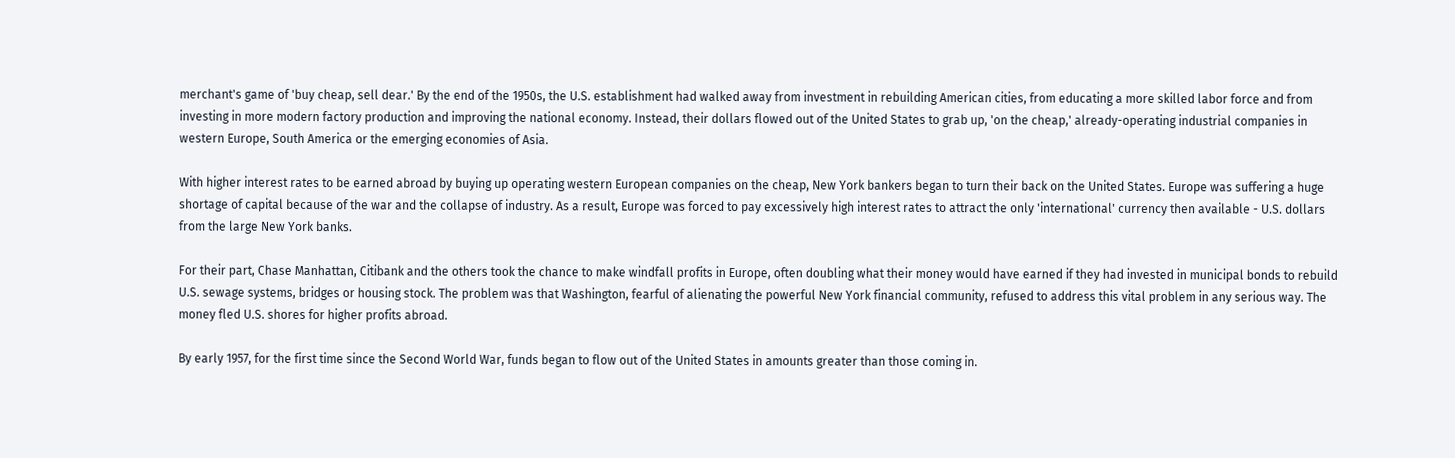merchant's game of 'buy cheap, sell dear.' By the end of the 1950s, the U.S. establishment had walked away from investment in rebuilding American cities, from educating a more skilled labor force and from investing in more modern factory production and improving the national economy. Instead, their dollars flowed out of the United States to grab up, 'on the cheap,' already-operating industrial companies in western Europe, South America or the emerging economies of Asia.

With higher interest rates to be earned abroad by buying up operating western European companies on the cheap, New York bankers began to turn their back on the United States. Europe was suffering a huge shortage of capital because of the war and the collapse of industry. As a result, Europe was forced to pay excessively high interest rates to attract the only 'international' currency then available - U.S. dollars from the large New York banks.

For their part, Chase Manhattan, Citibank and the others took the chance to make windfall profits in Europe, often doubling what their money would have earned if they had invested in municipal bonds to rebuild U.S. sewage systems, bridges or housing stock. The problem was that Washington, fearful of alienating the powerful New York financial community, refused to address this vital problem in any serious way. The money fled U.S. shores for higher profits abroad.

By early 1957, for the first time since the Second World War, funds began to flow out of the United States in amounts greater than those coming in.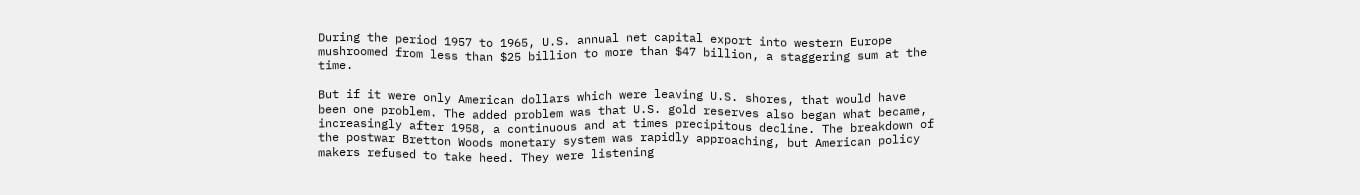During the period 1957 to 1965, U.S. annual net capital export into western Europe mushroomed from less than $25 billion to more than $47 billion, a staggering sum at the time.

But if it were only American dollars which were leaving U.S. shores, that would have been one problem. The added problem was that U.S. gold reserves also began what became, increasingly after 1958, a continuous and at times precipitous decline. The breakdown of the postwar Bretton Woods monetary system was rapidly approaching, but American policy makers refused to take heed. They were listening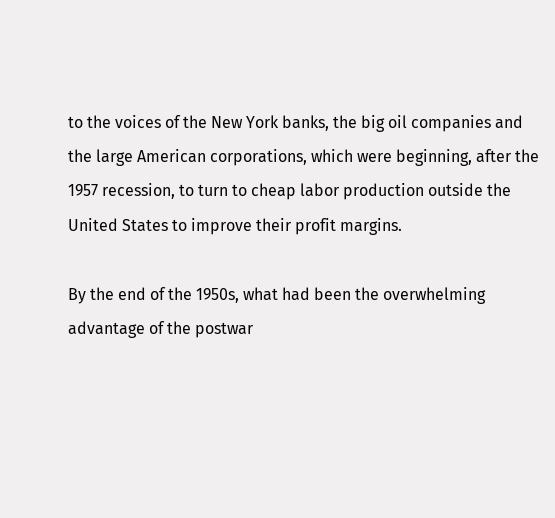to the voices of the New York banks, the big oil companies and the large American corporations, which were beginning, after the 1957 recession, to turn to cheap labor production outside the United States to improve their profit margins.

By the end of the 1950s, what had been the overwhelming advantage of the postwar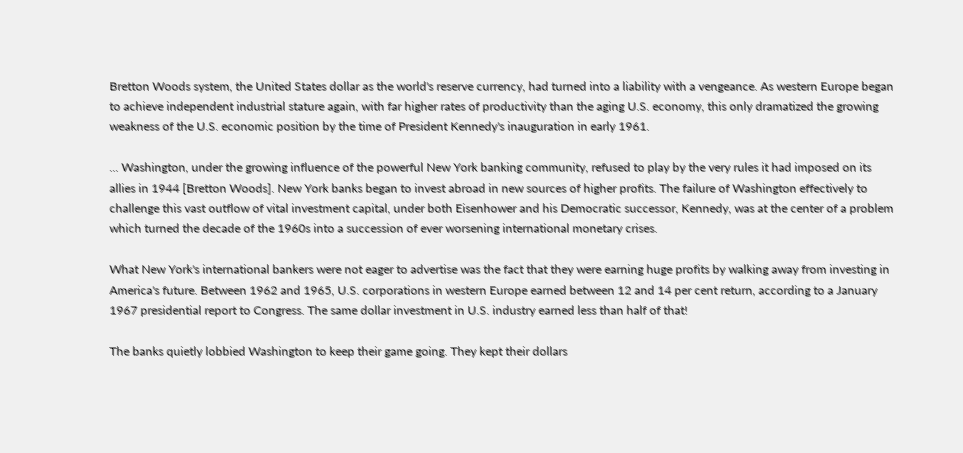Bretton Woods system, the United States dollar as the world's reserve currency, had turned into a liability with a vengeance. As western Europe began to achieve independent industrial stature again, with far higher rates of productivity than the aging U.S. economy, this only dramatized the growing weakness of the U.S. economic position by the time of President Kennedy's inauguration in early 1961.

... Washington, under the growing influence of the powerful New York banking community, refused to play by the very rules it had imposed on its allies in 1944 [Bretton Woods]. New York banks began to invest abroad in new sources of higher profits. The failure of Washington effectively to challenge this vast outflow of vital investment capital, under both Eisenhower and his Democratic successor, Kennedy, was at the center of a problem which turned the decade of the 1960s into a succession of ever worsening international monetary crises.

What New York's international bankers were not eager to advertise was the fact that they were earning huge profits by walking away from investing in America's future. Between 1962 and 1965, U.S. corporations in western Europe earned between 12 and 14 per cent return, according to a January 1967 presidential report to Congress. The same dollar investment in U.S. industry earned less than half of that!

The banks quietly lobbied Washington to keep their game going. They kept their dollars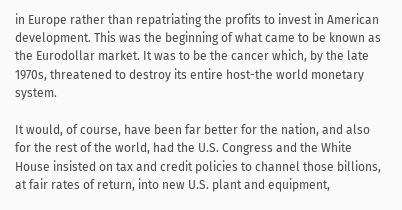in Europe rather than repatriating the profits to invest in American development. This was the beginning of what came to be known as the Eurodollar market. It was to be the cancer which, by the late 1970s, threatened to destroy its entire host-the world monetary system.

It would, of course, have been far better for the nation, and also for the rest of the world, had the U.S. Congress and the White House insisted on tax and credit policies to channel those billions, at fair rates of return, into new U.S. plant and equipment,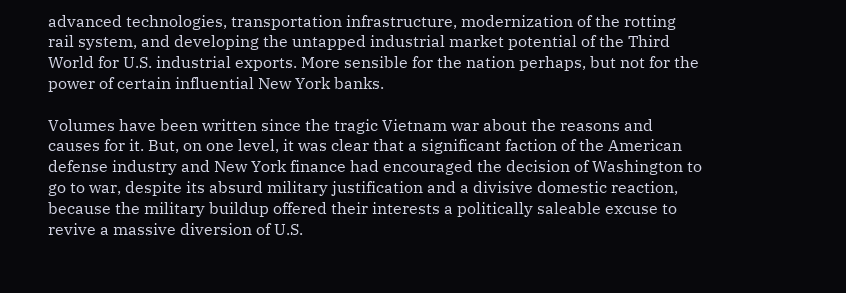advanced technologies, transportation infrastructure, modernization of the rotting rail system, and developing the untapped industrial market potential of the Third World for U.S. industrial exports. More sensible for the nation perhaps, but not for the power of certain influential New York banks.

Volumes have been written since the tragic Vietnam war about the reasons and causes for it. But, on one level, it was clear that a significant faction of the American defense industry and New York finance had encouraged the decision of Washington to go to war, despite its absurd military justification and a divisive domestic reaction, because the military buildup offered their interests a politically saleable excuse to revive a massive diversion of U.S.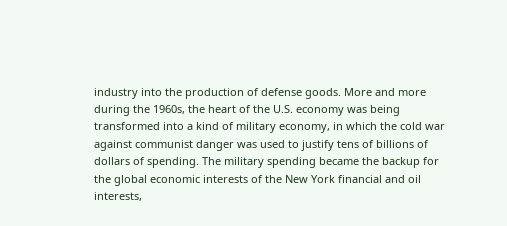industry into the production of defense goods. More and more during the 1960s, the heart of the U.S. economy was being transformed into a kind of military economy, in which the cold war against communist danger was used to justify tens of billions of dollars of spending. The military spending became the backup for the global economic interests of the New York financial and oil interests,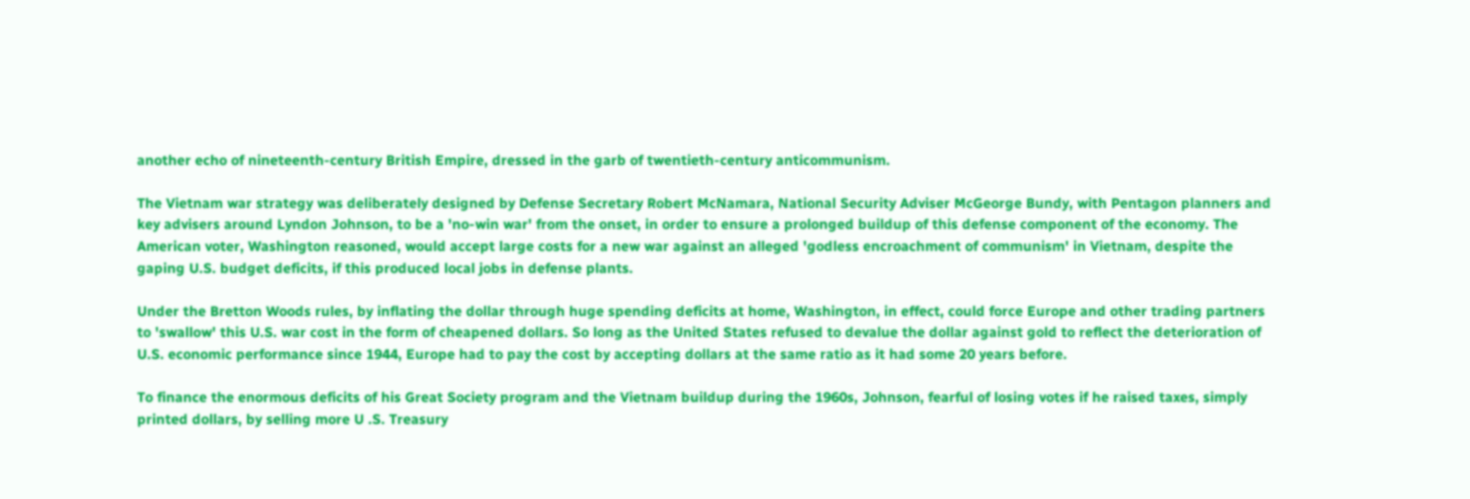another echo of nineteenth-century British Empire, dressed in the garb of twentieth-century anticommunism.

The Vietnam war strategy was deliberately designed by Defense Secretary Robert McNamara, National Security Adviser McGeorge Bundy, with Pentagon planners and key advisers around Lyndon Johnson, to be a 'no-win war' from the onset, in order to ensure a prolonged buildup of this defense component of the economy. The American voter, Washington reasoned, would accept large costs for a new war against an alleged 'godless encroachment of communism' in Vietnam, despite the gaping U.S. budget deficits, if this produced local jobs in defense plants.

Under the Bretton Woods rules, by inflating the dollar through huge spending deficits at home, Washington, in effect, could force Europe and other trading partners to 'swallow' this U.S. war cost in the form of cheapened dollars. So long as the United States refused to devalue the dollar against gold to reflect the deterioration of U.S. economic performance since 1944, Europe had to pay the cost by accepting dollars at the same ratio as it had some 20 years before.

To finance the enormous deficits of his Great Society program and the Vietnam buildup during the 1960s, Johnson, fearful of losing votes if he raised taxes, simply printed dollars, by selling more U .S. Treasury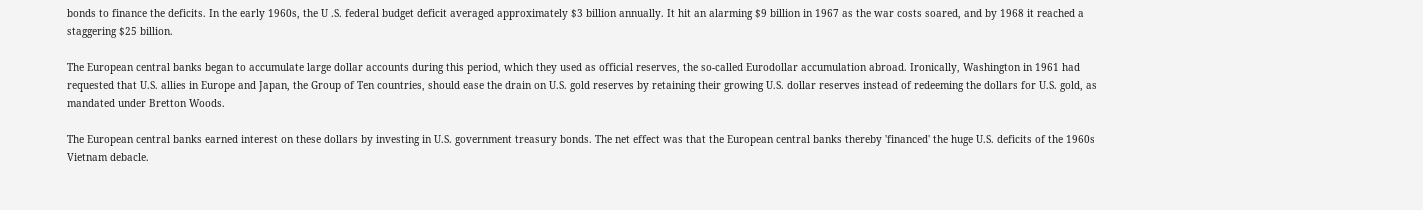bonds to finance the deficits. In the early 1960s, the U .S. federal budget deficit averaged approximately $3 billion annually. It hit an alarming $9 billion in 1967 as the war costs soared, and by 1968 it reached a staggering $25 billion.

The European central banks began to accumulate large dollar accounts during this period, which they used as official reserves, the so-called Eurodollar accumulation abroad. Ironically, Washington in 1961 had requested that U.S. allies in Europe and Japan, the Group of Ten countries, should ease the drain on U.S. gold reserves by retaining their growing U.S. dollar reserves instead of redeeming the dollars for U.S. gold, as mandated under Bretton Woods.

The European central banks earned interest on these dollars by investing in U.S. government treasury bonds. The net effect was that the European central banks thereby 'financed' the huge U.S. deficits of the 1960s Vietnam debacle.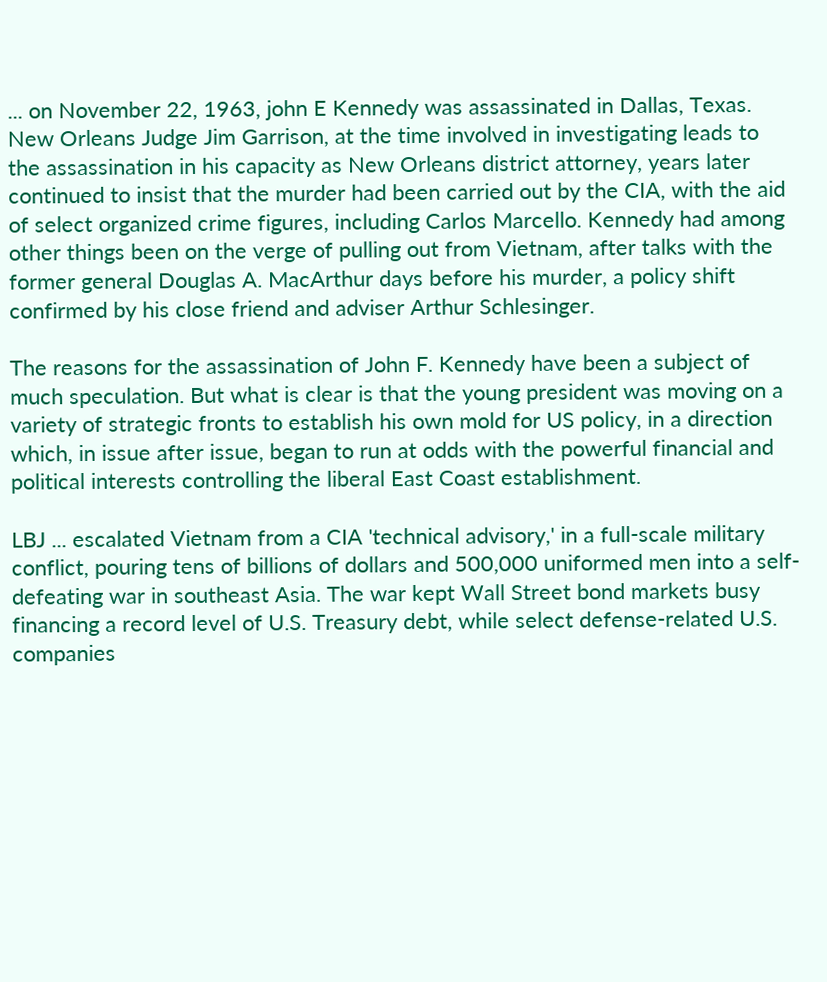... on November 22, 1963, john E Kennedy was assassinated in Dallas, Texas. New Orleans Judge Jim Garrison, at the time involved in investigating leads to the assassination in his capacity as New Orleans district attorney, years later continued to insist that the murder had been carried out by the CIA, with the aid of select organized crime figures, including Carlos Marcello. Kennedy had among other things been on the verge of pulling out from Vietnam, after talks with the former general Douglas A. MacArthur days before his murder, a policy shift confirmed by his close friend and adviser Arthur Schlesinger.

The reasons for the assassination of John F. Kennedy have been a subject of much speculation. But what is clear is that the young president was moving on a variety of strategic fronts to establish his own mold for US policy, in a direction which, in issue after issue, began to run at odds with the powerful financial and political interests controlling the liberal East Coast establishment.

LBJ ... escalated Vietnam from a CIA 'technical advisory,' in a full-scale military conflict, pouring tens of billions of dollars and 500,000 uniformed men into a self-defeating war in southeast Asia. The war kept Wall Street bond markets busy financing a record level of U.S. Treasury debt, while select defense-related U.S. companies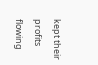kept their profits flowing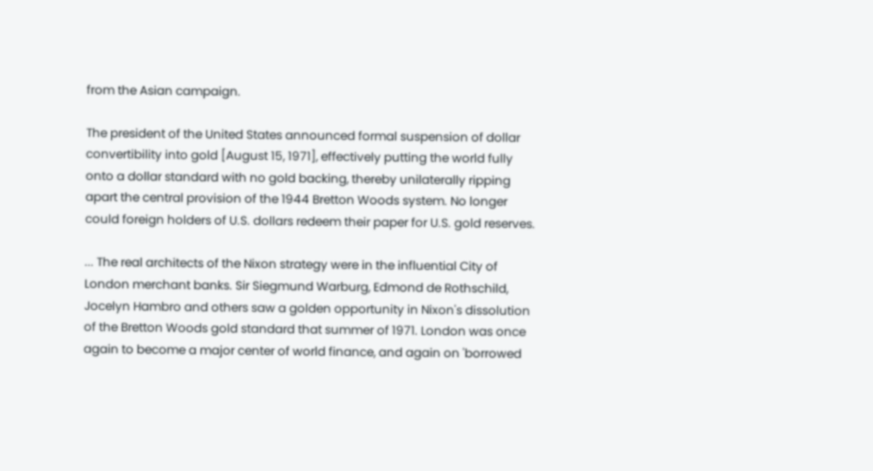from the Asian campaign.

The president of the United States announced formal suspension of dollar convertibility into gold [August 15, 1971], effectively putting the world fully onto a dollar standard with no gold backing, thereby unilaterally ripping apart the central provision of the 1944 Bretton Woods system. No longer could foreign holders of U.S. dollars redeem their paper for U.S. gold reserves.

... The real architects of the Nixon strategy were in the influential City of London merchant banks. Sir Siegmund Warburg, Edmond de Rothschild, Jocelyn Hambro and others saw a golden opportunity in Nixon's dissolution of the Bretton Woods gold standard that summer of 1971. London was once again to become a major center of world finance, and again on 'borrowed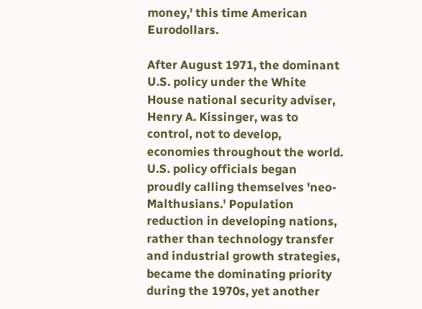money,' this time American Eurodollars.

After August 1971, the dominant U.S. policy under the White House national security adviser, Henry A. Kissinger, was to control, not to develop, economies throughout the world. U.S. policy officials began proudly calling themselves 'neo-Malthusians.' Population reduction in developing nations, rather than technology transfer and industrial growth strategies, became the dominating priority during the 1970s, yet another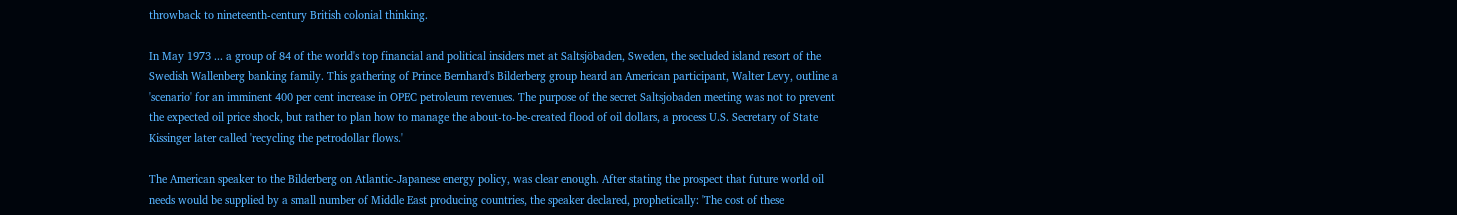throwback to nineteenth-century British colonial thinking.

In May 1973 ... a group of 84 of the world's top financial and political insiders met at Saltsjöbaden, Sweden, the secluded island resort of the Swedish Wallenberg banking family. This gathering of Prince Bernhard's Bilderberg group heard an American participant, Walter Levy, outline a 'scenario' for an imminent 400 per cent increase in OPEC petroleum revenues. The purpose of the secret Saltsjobaden meeting was not to prevent the expected oil price shock, but rather to plan how to manage the about-to-be-created flood of oil dollars, a process U.S. Secretary of State Kissinger later called 'recycling the petrodollar flows.'

The American speaker to the Bilderberg on Atlantic-Japanese energy policy, was clear enough. After stating the prospect that future world oil needs would be supplied by a small number of Middle East producing countries, the speaker declared, prophetically: 'The cost of these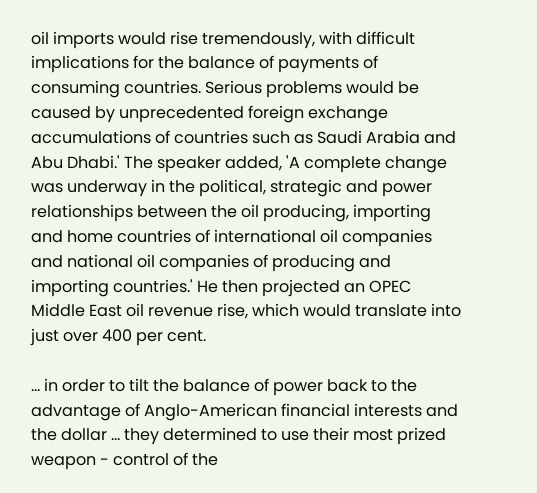oil imports would rise tremendously, with difficult implications for the balance of payments of consuming countries. Serious problems would be caused by unprecedented foreign exchange accumulations of countries such as Saudi Arabia and Abu Dhabi.' The speaker added, 'A complete change was underway in the political, strategic and power relationships between the oil producing, importing and home countries of international oil companies and national oil companies of producing and importing countries.' He then projected an OPEC Middle East oil revenue rise, which would translate into just over 400 per cent.

... in order to tilt the balance of power back to the advantage of Anglo-American financial interests and the dollar ... they determined to use their most prized weapon - control of the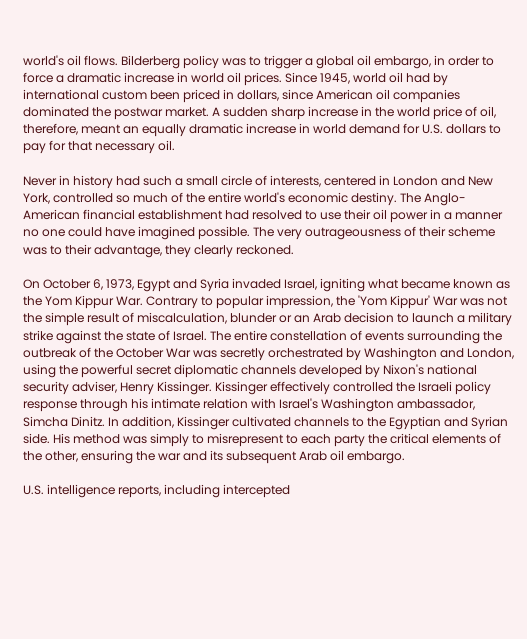world's oil flows. Bilderberg policy was to trigger a global oil embargo, in order to force a dramatic increase in world oil prices. Since 1945, world oil had by international custom been priced in dollars, since American oil companies dominated the postwar market. A sudden sharp increase in the world price of oil, therefore, meant an equally dramatic increase in world demand for U.S. dollars to pay for that necessary oil.

Never in history had such a small circle of interests, centered in London and New York, controlled so much of the entire world's economic destiny. The Anglo-American financial establishment had resolved to use their oil power in a manner no one could have imagined possible. The very outrageousness of their scheme was to their advantage, they clearly reckoned.

On October 6, 1973, Egypt and Syria invaded Israel, igniting what became known as the Yom Kippur War. Contrary to popular impression, the 'Yom Kippur' War was not the simple result of miscalculation, blunder or an Arab decision to launch a military strike against the state of Israel. The entire constellation of events surrounding the outbreak of the October War was secretly orchestrated by Washington and London, using the powerful secret diplomatic channels developed by Nixon's national security adviser, Henry Kissinger. Kissinger effectively controlled the Israeli policy response through his intimate relation with Israel's Washington ambassador, Simcha Dinitz. In addition, Kissinger cultivated channels to the Egyptian and Syrian side. His method was simply to misrepresent to each party the critical elements of the other, ensuring the war and its subsequent Arab oil embargo.

U.S. intelligence reports, including intercepted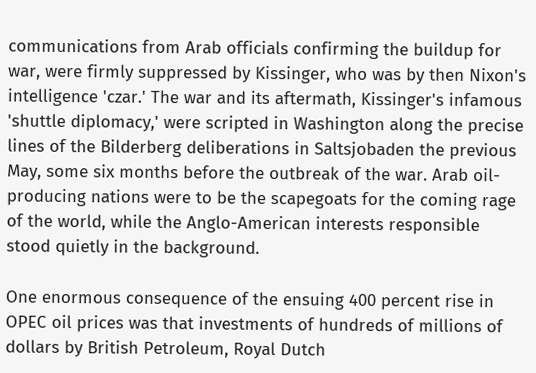communications from Arab officials confirming the buildup for war, were firmly suppressed by Kissinger, who was by then Nixon's intelligence 'czar.' The war and its aftermath, Kissinger's infamous 'shuttle diplomacy,' were scripted in Washington along the precise lines of the Bilderberg deliberations in Saltsjobaden the previous May, some six months before the outbreak of the war. Arab oil-producing nations were to be the scapegoats for the coming rage of the world, while the Anglo-American interests responsible stood quietly in the background.

One enormous consequence of the ensuing 400 percent rise in OPEC oil prices was that investments of hundreds of millions of dollars by British Petroleum, Royal Dutch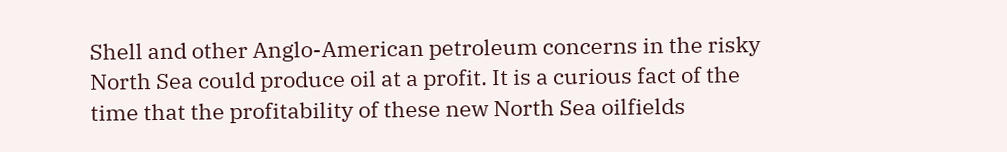Shell and other Anglo-American petroleum concerns in the risky North Sea could produce oil at a profit. It is a curious fact of the time that the profitability of these new North Sea oilfields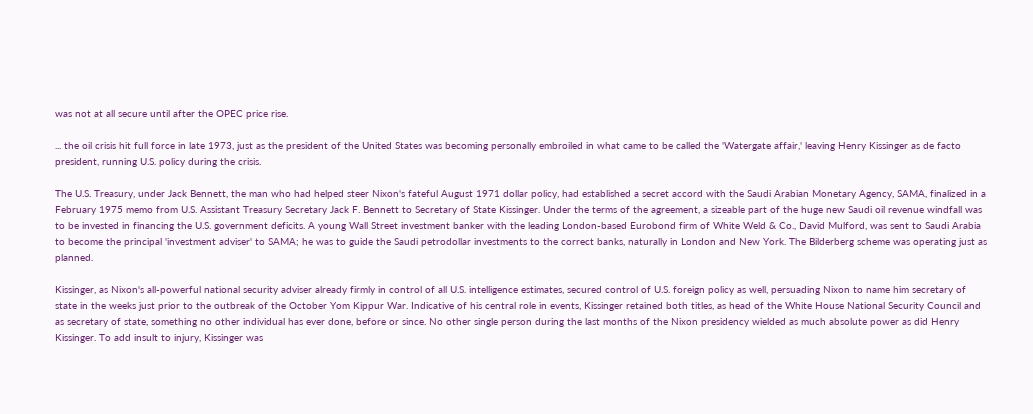was not at all secure until after the OPEC price rise.

... the oil crisis hit full force in late 1973, just as the president of the United States was becoming personally embroiled in what came to be called the 'Watergate affair,' leaving Henry Kissinger as de facto president, running U.S. policy during the crisis.

The U.S. Treasury, under Jack Bennett, the man who had helped steer Nixon's fateful August 1971 dollar policy, had established a secret accord with the Saudi Arabian Monetary Agency, SAMA, finalized in a February 1975 memo from U.S. Assistant Treasury Secretary Jack F. Bennett to Secretary of State Kissinger. Under the terms of the agreement, a sizeable part of the huge new Saudi oil revenue windfall was to be invested in financing the U.S. government deficits. A young Wall Street investment banker with the leading London-based Eurobond firm of White Weld & Co., David Mulford, was sent to Saudi Arabia to become the principal 'investment adviser' to SAMA; he was to guide the Saudi petrodollar investments to the correct banks, naturally in London and New York. The Bilderberg scheme was operating just as planned.

Kissinger, as Nixon's all-powerful national security adviser already firmly in control of all U.S. intelligence estimates, secured control of U.S. foreign policy as well, persuading Nixon to name him secretary of state in the weeks just prior to the outbreak of the October Yom Kippur War. Indicative of his central role in events, Kissinger retained both titles, as head of the White House National Security Council and as secretary of state, something no other individual has ever done, before or since. No other single person during the last months of the Nixon presidency wielded as much absolute power as did Henry Kissinger. To add insult to injury, Kissinger was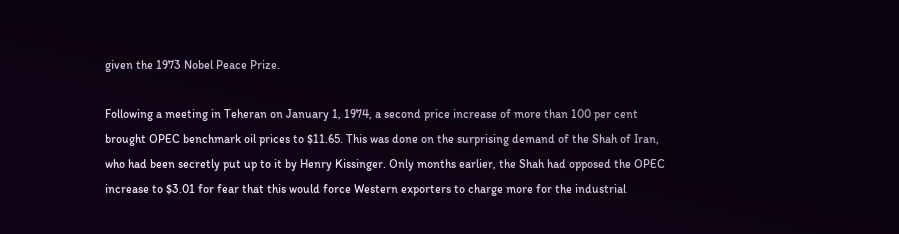given the 1973 Nobel Peace Prize.

Following a meeting in Teheran on January 1, 1974, a second price increase of more than 100 per cent brought OPEC benchmark oil prices to $11.65. This was done on the surprising demand of the Shah of Iran, who had been secretly put up to it by Henry Kissinger. Only months earlier, the Shah had opposed the OPEC increase to $3.01 for fear that this would force Western exporters to charge more for the industrial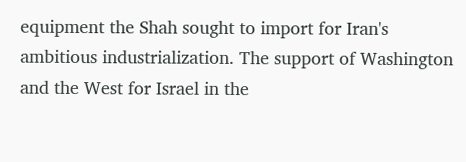equipment the Shah sought to import for Iran's ambitious industrialization. The support of Washington and the West for Israel in the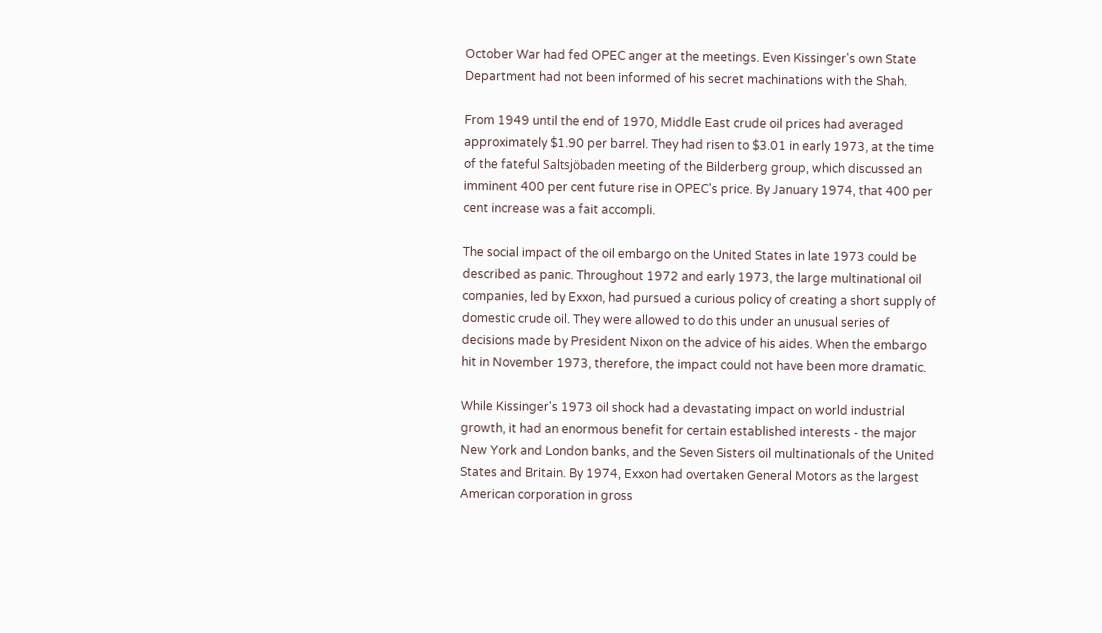October War had fed OPEC anger at the meetings. Even Kissinger's own State Department had not been informed of his secret machinations with the Shah.

From 1949 until the end of 1970, Middle East crude oil prices had averaged approximately $1.90 per barrel. They had risen to $3.01 in early 1973, at the time of the fateful Saltsjöbaden meeting of the Bilderberg group, which discussed an imminent 400 per cent future rise in OPEC's price. By January 1974, that 400 per cent increase was a fait accompli.

The social impact of the oil embargo on the United States in late 1973 could be described as panic. Throughout 1972 and early 1973, the large multinational oil companies, led by Exxon, had pursued a curious policy of creating a short supply of domestic crude oil. They were allowed to do this under an unusual series of decisions made by President Nixon on the advice of his aides. When the embargo hit in November 1973, therefore, the impact could not have been more dramatic.

While Kissinger's 1973 oil shock had a devastating impact on world industrial growth, it had an enormous benefit for certain established interests - the major New York and London banks, and the Seven Sisters oil multinationals of the United States and Britain. By 1974, Exxon had overtaken General Motors as the largest American corporation in gross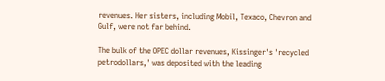revenues. Her sisters, including Mobil, Texaco, Chevron and Gulf, were not far behind.

The bulk of the OPEC dollar revenues, Kissinger's 'recycled petrodollars,' was deposited with the leading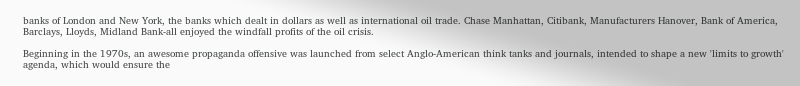banks of London and New York, the banks which dealt in dollars as well as international oil trade. Chase Manhattan, Citibank, Manufacturers Hanover, Bank of America, Barclays, Lloyds, Midland Bank-all enjoyed the windfall profits of the oil crisis.

Beginning in the 1970s, an awesome propaganda offensive was launched from select Anglo-American think tanks and journals, intended to shape a new 'limits to growth' agenda, which would ensure the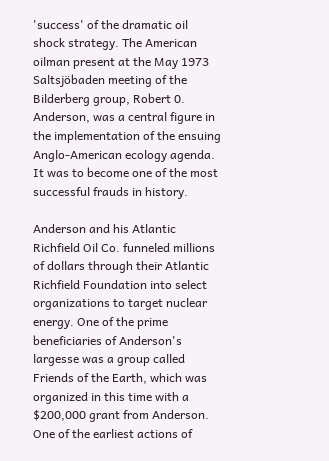'success' of the dramatic oil shock strategy. The American oilman present at the May 1973 Saltsjöbaden meeting of the Bilderberg group, Robert 0. Anderson, was a central figure in the implementation of the ensuing Anglo-American ecology agenda. It was to become one of the most successful frauds in history.

Anderson and his Atlantic Richfield Oil Co. funneled millions of dollars through their Atlantic Richfield Foundation into select organizations to target nuclear energy. One of the prime beneficiaries of Anderson's largesse was a group called Friends of the Earth, which was organized in this time with a $200,000 grant from Anderson. One of the earliest actions of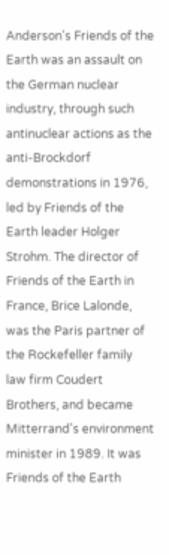Anderson's Friends of the Earth was an assault on the German nuclear industry, through such antinuclear actions as the anti-Brockdorf demonstrations in 1976, led by Friends of the Earth leader Holger Strohm. The director of Friends of the Earth in France, Brice Lalonde, was the Paris partner of the Rockefeller family law firm Coudert Brothers, and became Mitterrand's environment minister in 1989. It was Friends of the Earth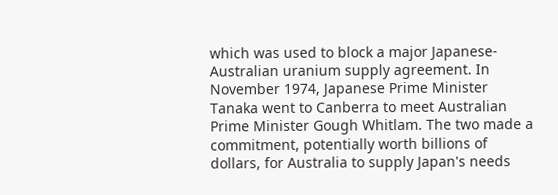which was used to block a major Japanese-Australian uranium supply agreement. In November 1974, Japanese Prime Minister Tanaka went to Canberra to meet Australian Prime Minister Gough Whitlam. The two made a commitment, potentially worth billions of dollars, for Australia to supply Japan's needs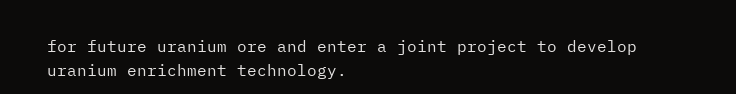for future uranium ore and enter a joint project to develop uranium enrichment technology.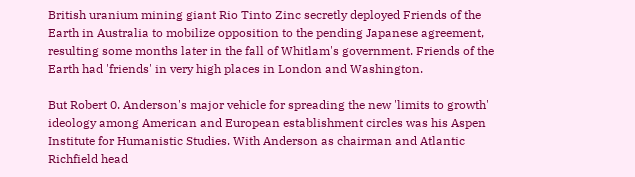British uranium mining giant Rio Tinto Zinc secretly deployed Friends of the Earth in Australia to mobilize opposition to the pending Japanese agreement, resulting some months later in the fall of Whitlam's government. Friends of the Earth had 'friends' in very high places in London and Washington.

But Robert 0. Anderson's major vehicle for spreading the new 'limits to growth' ideology among American and European establishment circles was his Aspen Institute for Humanistic Studies. With Anderson as chairman and Atlantic Richfield head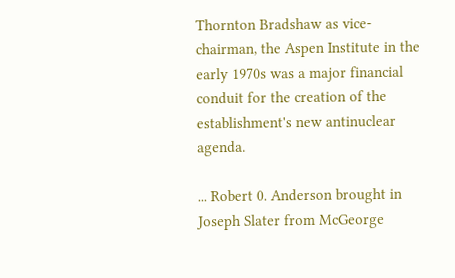Thornton Bradshaw as vice-chairman, the Aspen Institute in the early 1970s was a major financial conduit for the creation of the establishment's new antinuclear agenda.

... Robert 0. Anderson brought in Joseph Slater from McGeorge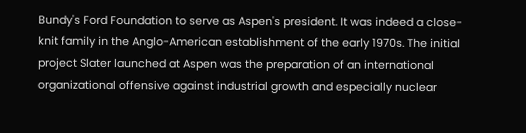Bundy's Ford Foundation to serve as Aspen's president. It was indeed a close-knit family in the Anglo-American establishment of the early 1970s. The initial project Slater launched at Aspen was the preparation of an international organizational offensive against industrial growth and especially nuclear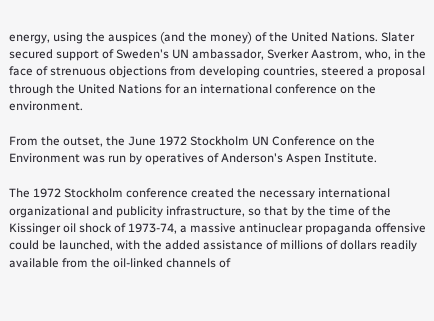energy, using the auspices (and the money) of the United Nations. Slater secured support of Sweden's UN ambassador, Sverker Aastrom, who, in the face of strenuous objections from developing countries, steered a proposal through the United Nations for an international conference on the environment.

From the outset, the June 1972 Stockholm UN Conference on the Environment was run by operatives of Anderson's Aspen Institute.

The 1972 Stockholm conference created the necessary international organizational and publicity infrastructure, so that by the time of the Kissinger oil shock of 1973-74, a massive antinuclear propaganda offensive could be launched, with the added assistance of millions of dollars readily available from the oil-linked channels of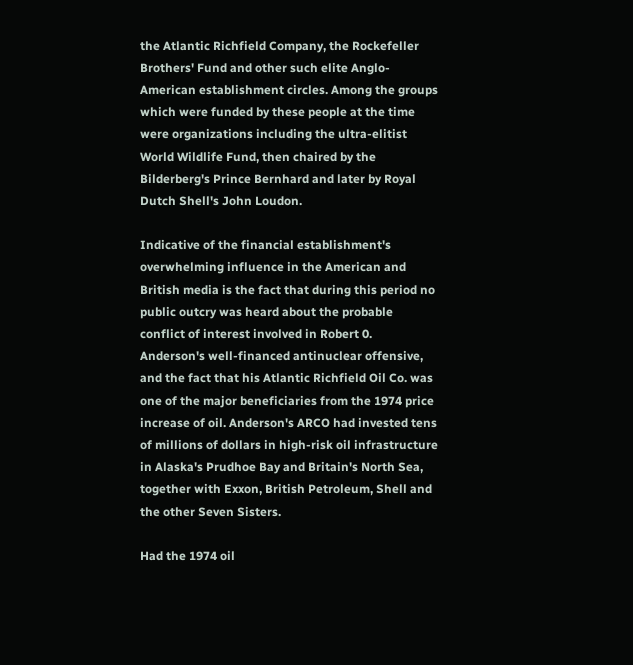the Atlantic Richfield Company, the Rockefeller Brothers' Fund and other such elite Anglo-American establishment circles. Among the groups which were funded by these people at the time were organizations including the ultra-elitist World Wildlife Fund, then chaired by the Bilderberg's Prince Bernhard and later by Royal Dutch Shell's John Loudon.

Indicative of the financial establishment's overwhelming influence in the American and British media is the fact that during this period no public outcry was heard about the probable conflict of interest involved in Robert 0. Anderson's well-financed antinuclear offensive, and the fact that his Atlantic Richfield Oil Co. was one of the major beneficiaries from the 1974 price increase of oil. Anderson's ARCO had invested tens of millions of dollars in high-risk oil infrastructure in Alaska's Prudhoe Bay and Britain's North Sea, together with Exxon, British Petroleum, Shell and the other Seven Sisters.

Had the 1974 oil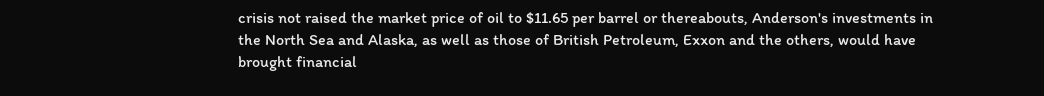crisis not raised the market price of oil to $11.65 per barrel or thereabouts, Anderson's investments in the North Sea and Alaska, as well as those of British Petroleum, Exxon and the others, would have brought financial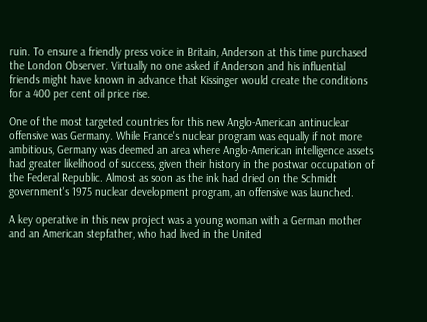ruin. To ensure a friendly press voice in Britain, Anderson at this time purchased the London Observer. Virtually no one asked if Anderson and his influential friends might have known in advance that Kissinger would create the conditions for a 400 per cent oil price rise.

One of the most targeted countries for this new Anglo-American antinuclear offensive was Germany. While France's nuclear program was equally if not more ambitious, Germany was deemed an area where Anglo-American intelligence assets had greater likelihood of success, given their history in the postwar occupation of the Federal Republic. Almost as soon as the ink had dried on the Schmidt government's 1975 nuclear development program, an offensive was launched.

A key operative in this new project was a young woman with a German mother and an American stepfather, who had lived in the United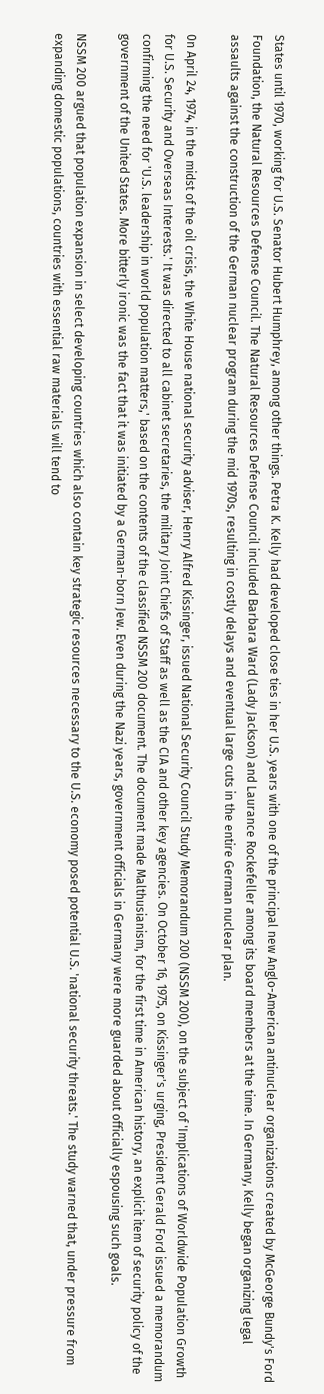States until 1970, working for U.S. Senator Hubert Humphrey, among other things. Petra K. Kelly had developed close ties in her U.S. years with one of the principal new Anglo-American antinuclear organizations created by McGeorge Bundy's Ford Foundation, the Natural Resources Defense Council. The Natural Resources Defense Council included Barbara Ward (Lady Jackson) and Laurance Rockefeller among its board members at the time. In Germany, Kelly began organizing legal assaults against the construction of the German nuclear program during the mid 1970s, resulting in costly delays and eventual large cuts in the entire German nuclear plan.

0n April 24, 1974, in the midst of the oil crisis, the White House national security adviser, Henry Alfred Kissinger, issued National Security Council Study Memorandum 200 (NSSM 200), on the subject of 'Implications of Worldwide Population Growth for U.S. Security and Overseas Interests.' It was directed to all cabinet secretaries, the military Joint Chiefs of Staff as well as the CIA and other key agencies. On October 16, 1975, on Kissinger's urging, President Gerald Ford issued a memorandum confirming the need for 'U.S. leadership in world population matters,' based on the contents of the classified NSSM 200 document. The document made Malthusianism, for the first time in American history, an explicit item of security policy of the government of the United States. More bitterly ironic was the fact that it was initiated by a German-born Jew. Even during the Nazi years, government officials in Germany were more guarded about officially espousing such goals.

NSSM 200 argued that population expansion in select developing countries which also contain key strategic resources necessary to the U.S. economy posed potential U.S. 'national security threats.' The study warned that, under pressure from expanding domestic populations, countries with essential raw materials will tend to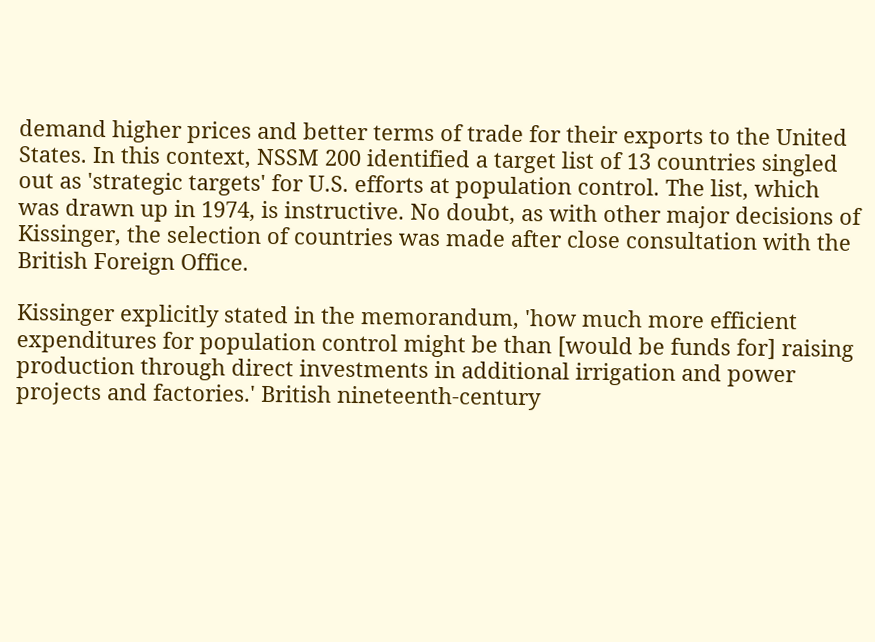demand higher prices and better terms of trade for their exports to the United States. In this context, NSSM 200 identified a target list of 13 countries singled out as 'strategic targets' for U.S. efforts at population control. The list, which was drawn up in 1974, is instructive. No doubt, as with other major decisions of Kissinger, the selection of countries was made after close consultation with the British Foreign Office.

Kissinger explicitly stated in the memorandum, 'how much more efficient expenditures for population control might be than [would be funds for] raising production through direct investments in additional irrigation and power projects and factories.' British nineteenth-century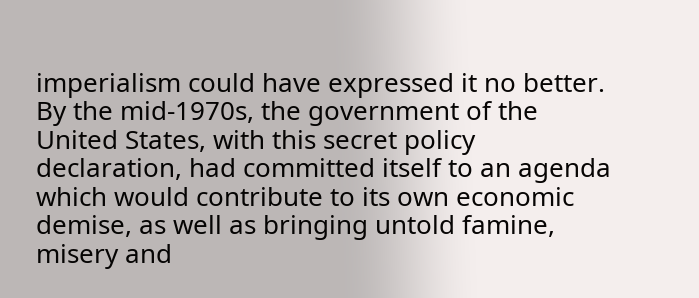imperialism could have expressed it no better. By the mid-1970s, the government of the United States, with this secret policy declaration, had committed itself to an agenda which would contribute to its own economic demise, as well as bringing untold famine, misery and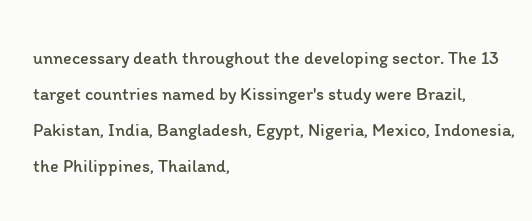unnecessary death throughout the developing sector. The 13 target countries named by Kissinger's study were Brazil, Pakistan, India, Bangladesh, Egypt, Nigeria, Mexico, Indonesia, the Philippines, Thailand,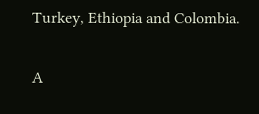Turkey, Ethiopia and Colombia.

A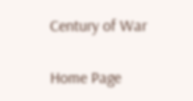Century of War

Home Page